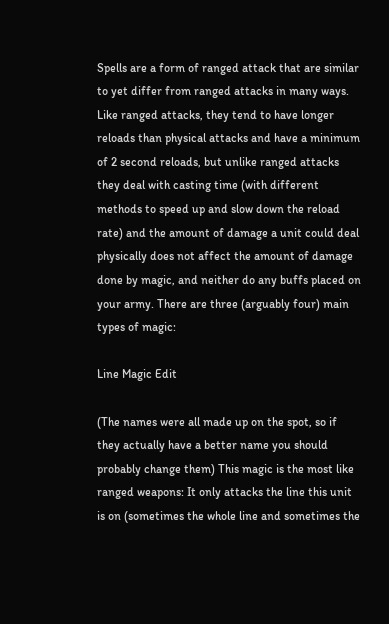Spells are a form of ranged attack that are similar to yet differ from ranged attacks in many ways. Like ranged attacks, they tend to have longer reloads than physical attacks and have a minimum of 2 second reloads, but unlike ranged attacks they deal with casting time (with different methods to speed up and slow down the reload rate) and the amount of damage a unit could deal physically does not affect the amount of damage done by magic, and neither do any buffs placed on your army. There are three (arguably four) main types of magic:

Line Magic Edit

(The names were all made up on the spot, so if they actually have a better name you should probably change them) This magic is the most like ranged weapons: It only attacks the line this unit is on (sometimes the whole line and sometimes the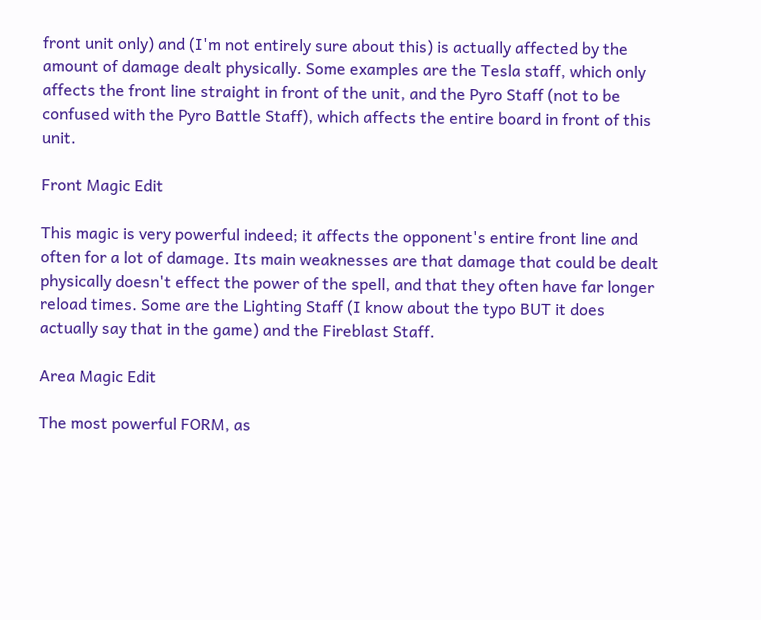front unit only) and (I'm not entirely sure about this) is actually affected by the amount of damage dealt physically. Some examples are the Tesla staff, which only affects the front line straight in front of the unit, and the Pyro Staff (not to be confused with the Pyro Battle Staff), which affects the entire board in front of this unit.

Front Magic Edit

This magic is very powerful indeed; it affects the opponent's entire front line and often for a lot of damage. Its main weaknesses are that damage that could be dealt physically doesn't effect the power of the spell, and that they often have far longer reload times. Some are the Lighting Staff (I know about the typo BUT it does actually say that in the game) and the Fireblast Staff.

Area Magic Edit

The most powerful FORM, as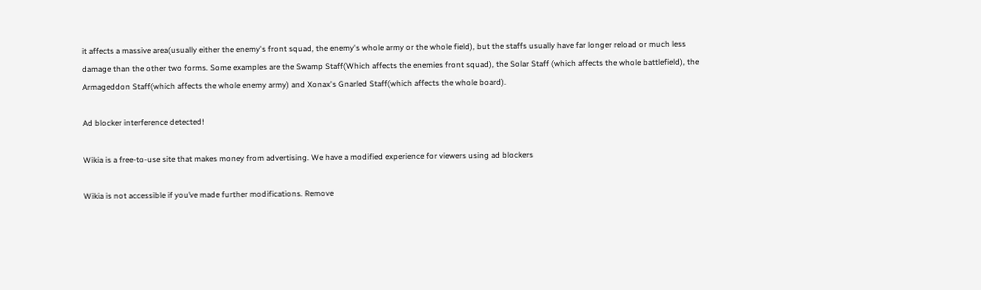it affects a massive area(usually either the enemy's front squad, the enemy's whole army or the whole field), but the staffs usually have far longer reload or much less damage than the other two forms. Some examples are the Swamp Staff(Which affects the enemies front squad), the Solar Staff (which affects the whole battlefield), the Armageddon Staff(which affects the whole enemy army) and Xonax's Gnarled Staff(which affects the whole board).

Ad blocker interference detected!

Wikia is a free-to-use site that makes money from advertising. We have a modified experience for viewers using ad blockers

Wikia is not accessible if you’ve made further modifications. Remove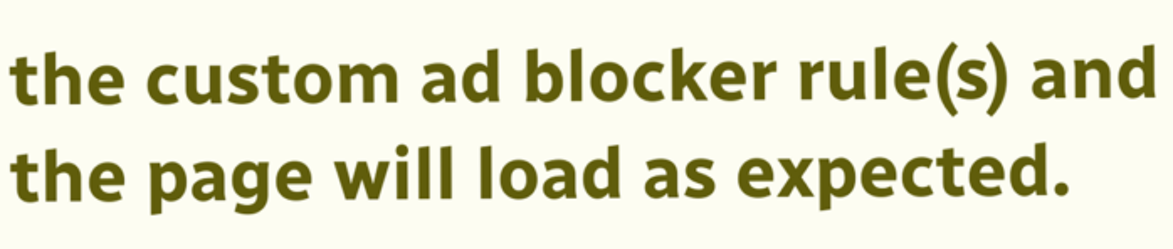the custom ad blocker rule(s) and the page will load as expected.